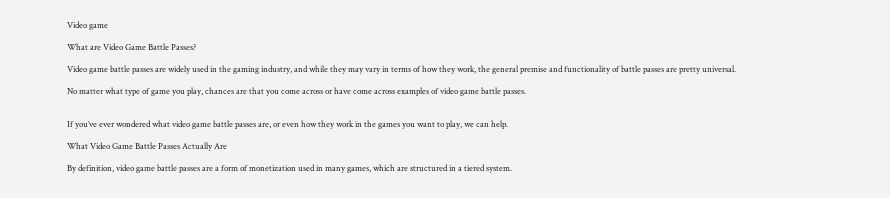Video game

What are Video Game Battle Passes?

Video game battle passes are widely used in the gaming industry, and while they may vary in terms of how they work, the general premise and functionality of battle passes are pretty universal.

No matter what type of game you play, chances are that you come across or have come across examples of video game battle passes.


If you’ve ever wondered what video game battle passes are, or even how they work in the games you want to play, we can help.

What Video Game Battle Passes Actually Are

By definition, video game battle passes are a form of monetization used in many games, which are structured in a tiered system.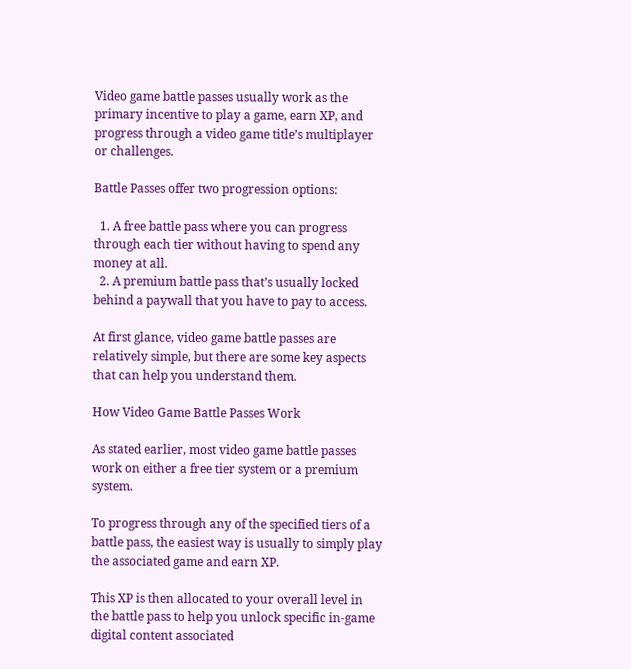Video game battle passes usually work as the primary incentive to play a game, earn XP, and progress through a video game title’s multiplayer or challenges.

Battle Passes offer two progression options:

  1. A free battle pass where you can progress through each tier without having to spend any money at all.
  2. A premium battle pass that’s usually locked behind a paywall that you have to pay to access.

At first glance, video game battle passes are relatively simple, but there are some key aspects that can help you understand them.

How Video Game Battle Passes Work

As stated earlier, most video game battle passes work on either a free tier system or a premium system.

To progress through any of the specified tiers of a battle pass, the easiest way is usually to simply play the associated game and earn XP.

This XP is then allocated to your overall level in the battle pass to help you unlock specific in-game digital content associated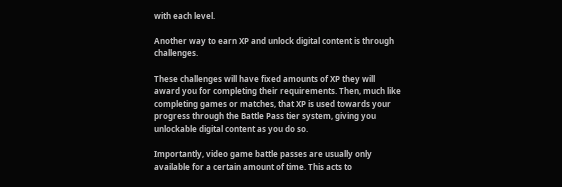with each level.

Another way to earn XP and unlock digital content is through challenges.

These challenges will have fixed amounts of XP they will award you for completing their requirements. Then, much like completing games or matches, that XP is used towards your progress through the Battle Pass tier system, giving you unlockable digital content as you do so.

Importantly, video game battle passes are usually only available for a certain amount of time. This acts to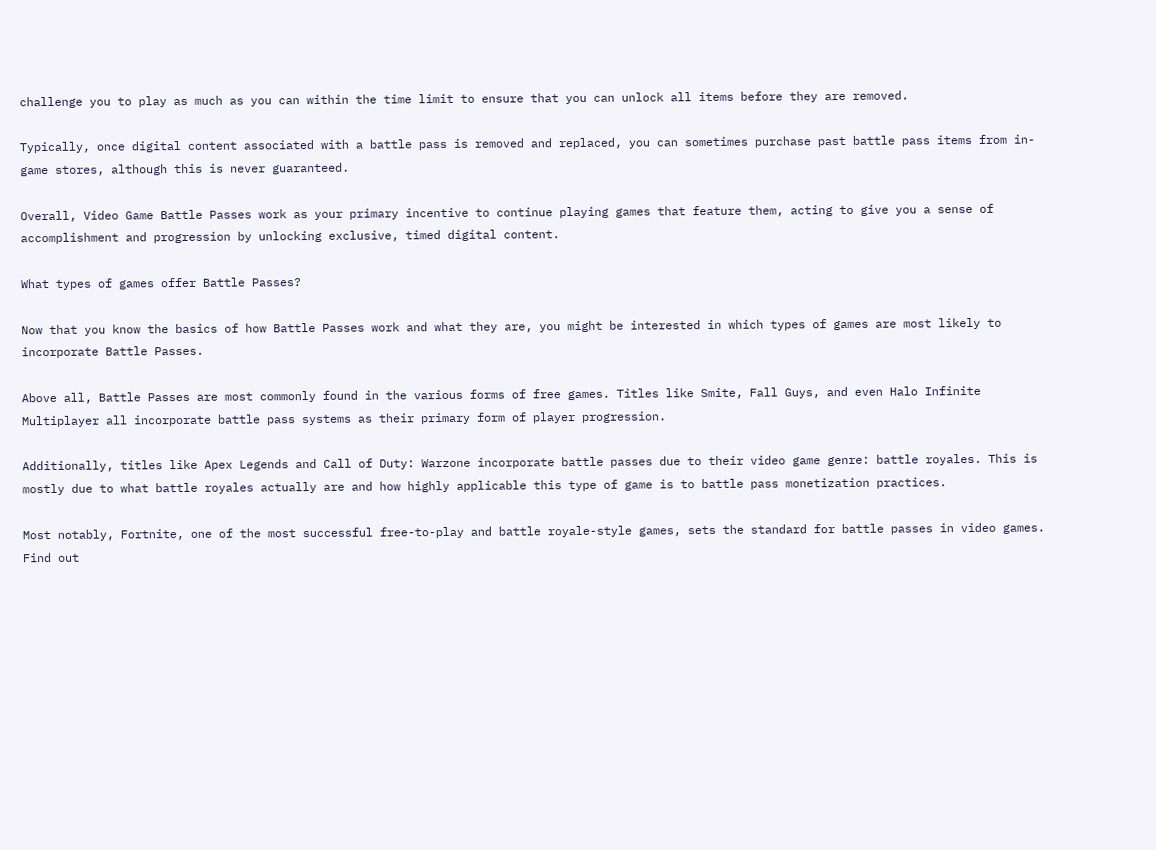challenge you to play as much as you can within the time limit to ensure that you can unlock all items before they are removed.

Typically, once digital content associated with a battle pass is removed and replaced, you can sometimes purchase past battle pass items from in-game stores, although this is never guaranteed.

Overall, Video Game Battle Passes work as your primary incentive to continue playing games that feature them, acting to give you a sense of accomplishment and progression by unlocking exclusive, timed digital content.

What types of games offer Battle Passes?

Now that you know the basics of how Battle Passes work and what they are, you might be interested in which types of games are most likely to incorporate Battle Passes.

Above all, Battle Passes are most commonly found in the various forms of free games. Titles like Smite, Fall Guys, and even Halo Infinite Multiplayer all incorporate battle pass systems as their primary form of player progression.

Additionally, titles like Apex Legends and Call of Duty: Warzone incorporate battle passes due to their video game genre: battle royales. This is mostly due to what battle royales actually are and how highly applicable this type of game is to battle pass monetization practices.

Most notably, Fortnite, one of the most successful free-to-play and battle royale-style games, sets the standard for battle passes in video games. Find out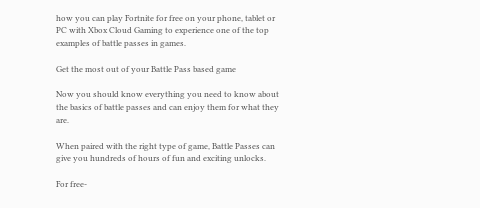how you can play Fortnite for free on your phone, tablet or PC with Xbox Cloud Gaming to experience one of the top examples of battle passes in games.

Get the most out of your Battle Pass based game

Now you should know everything you need to know about the basics of battle passes and can enjoy them for what they are.

When paired with the right type of game, Battle Passes can give you hundreds of hours of fun and exciting unlocks.

For free-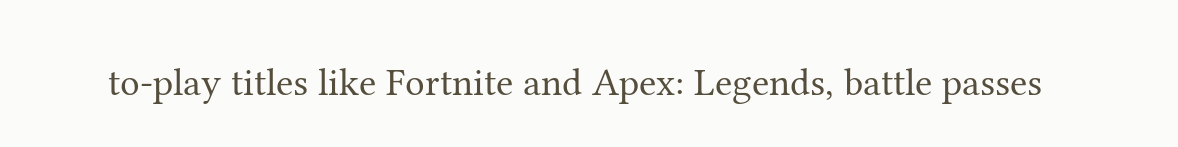to-play titles like Fortnite and Apex: Legends, battle passes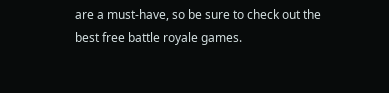are a must-have, so be sure to check out the best free battle royale games.